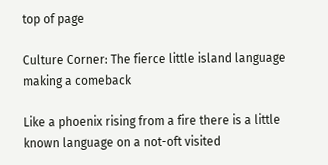top of page

Culture Corner: The fierce little island language making a comeback

Like a phoenix rising from a fire there is a little known language on a not-oft visited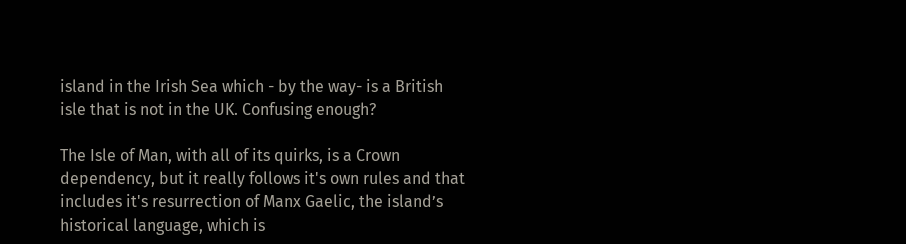island in the Irish Sea which - by the way- is a British isle that is not in the UK. Confusing enough?

The Isle of Man, with all of its quirks, is a Crown dependency, but it really follows it's own rules and that includes it's resurrection of Manx Gaelic, the island’s historical language, which is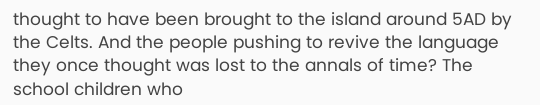thought to have been brought to the island around 5AD by the Celts. And the people pushing to revive the language they once thought was lost to the annals of time? The school children who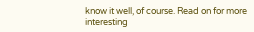know it well, of course. Read on for more interesting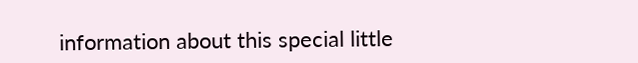information about this special little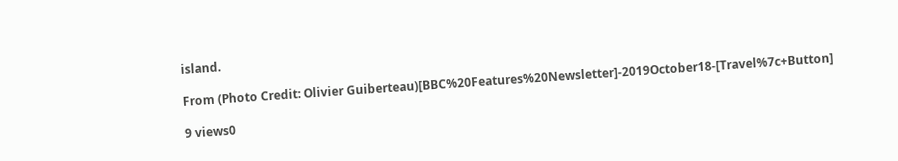island.

From (Photo Credit: Olivier Guiberteau)[BBC%20Features%20Newsletter]-2019October18-[Travel%7c+Button]

9 views0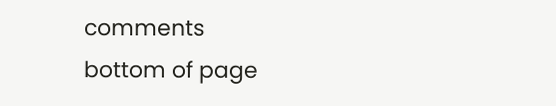comments
bottom of page